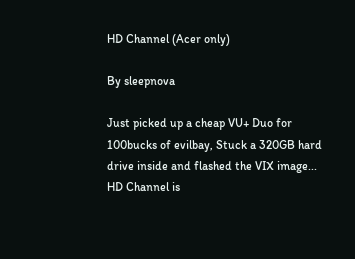HD Channel (Acer only)

By sleepnova

Just picked up a cheap VU+ Duo for 100bucks of evilbay, Stuck a 320GB hard drive inside and flashed the VIX image...
HD Channel is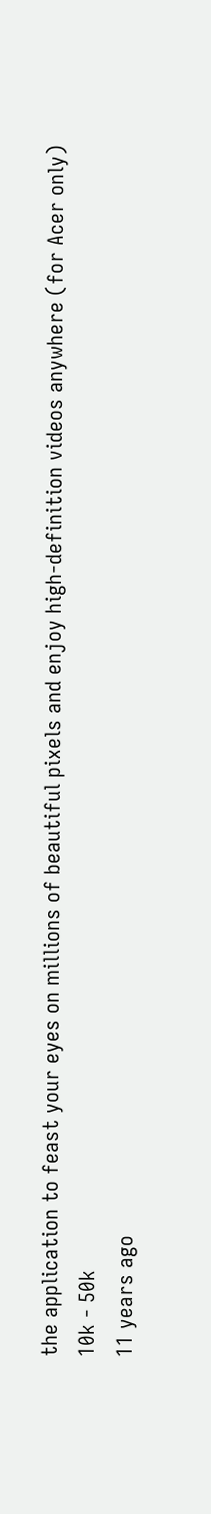the application to feast your eyes on millions of beautiful pixels and enjoy high-definition videos anywhere (for Acer only)
10k - 50k
11 years ago